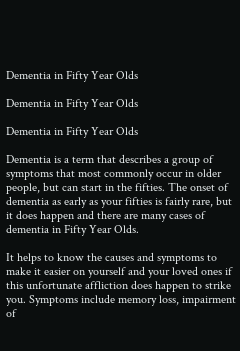Dementia in Fifty Year Olds

Dementia in Fifty Year Olds

Dementia in Fifty Year Olds

Dementia is a term that describes a group of symptoms that most commonly occur in older people, but can start in the fifties. The onset of dementia as early as your fifties is fairly rare, but it does happen and there are many cases of dementia in Fifty Year Olds.

It helps to know the causes and symptoms to make it easier on yourself and your loved ones if this unfortunate affliction does happen to strike you. Symptoms include memory loss, impairment of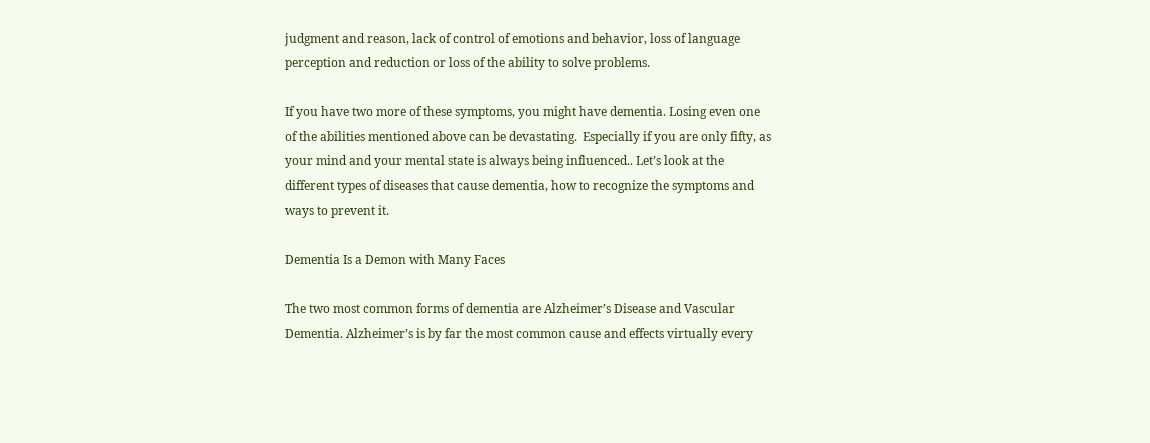judgment and reason, lack of control of emotions and behavior, loss of language perception and reduction or loss of the ability to solve problems.

If you have two more of these symptoms, you might have dementia. Losing even one of the abilities mentioned above can be devastating.  Especially if you are only fifty, as your mind and your mental state is always being influenced.. Let’s look at the different types of diseases that cause dementia, how to recognize the symptoms and ways to prevent it.

Dementia Is a Demon with Many Faces

The two most common forms of dementia are Alzheimer’s Disease and Vascular Dementia. Alzheimer’s is by far the most common cause and effects virtually every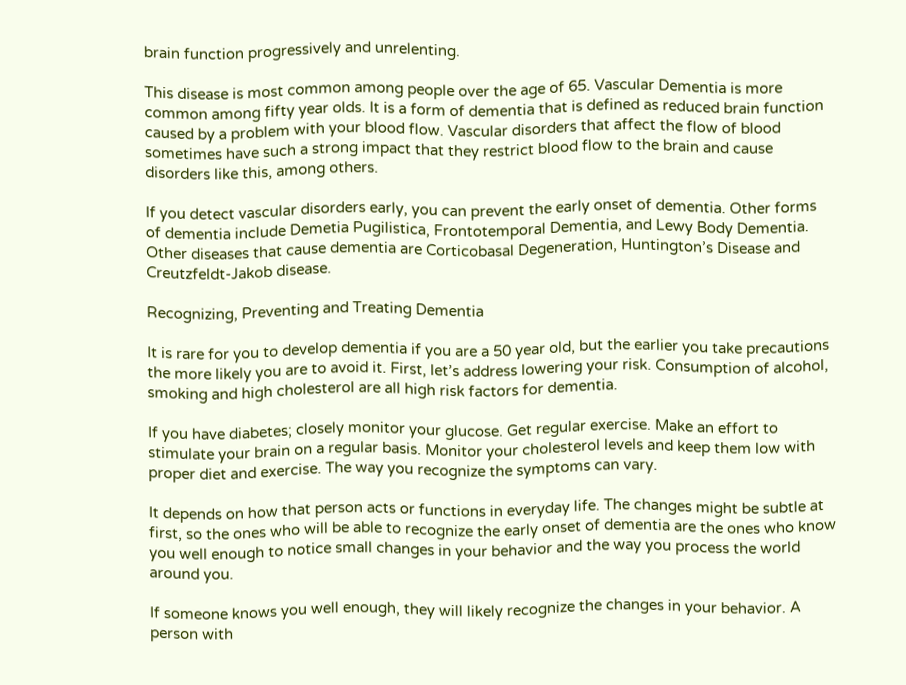brain function progressively and unrelenting.

This disease is most common among people over the age of 65. Vascular Dementia is more common among fifty year olds. It is a form of dementia that is defined as reduced brain function caused by a problem with your blood flow. Vascular disorders that affect the flow of blood sometimes have such a strong impact that they restrict blood flow to the brain and cause disorders like this, among others.

If you detect vascular disorders early, you can prevent the early onset of dementia. Other forms of dementia include Demetia Pugilistica, Frontotemporal Dementia, and Lewy Body Dementia. Other diseases that cause dementia are Corticobasal Degeneration, Huntington’s Disease and Creutzfeldt-Jakob disease.

Recognizing, Preventing and Treating Dementia

It is rare for you to develop dementia if you are a 50 year old, but the earlier you take precautions the more likely you are to avoid it. First, let’s address lowering your risk. Consumption of alcohol, smoking and high cholesterol are all high risk factors for dementia.

If you have diabetes; closely monitor your glucose. Get regular exercise. Make an effort to stimulate your brain on a regular basis. Monitor your cholesterol levels and keep them low with proper diet and exercise. The way you recognize the symptoms can vary.

It depends on how that person acts or functions in everyday life. The changes might be subtle at first, so the ones who will be able to recognize the early onset of dementia are the ones who know you well enough to notice small changes in your behavior and the way you process the world around you.

If someone knows you well enough, they will likely recognize the changes in your behavior. A person with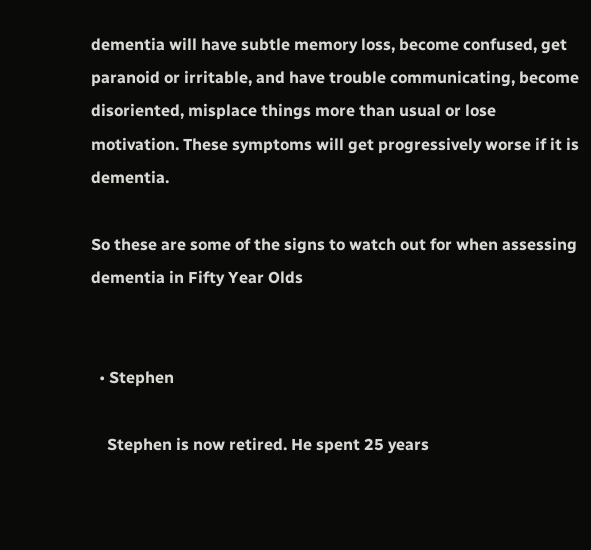dementia will have subtle memory loss, become confused, get paranoid or irritable, and have trouble communicating, become disoriented, misplace things more than usual or lose motivation. These symptoms will get progressively worse if it is dementia.

So these are some of the signs to watch out for when assessing dementia in Fifty Year Olds


  • Stephen

    Stephen is now retired. He spent 25 years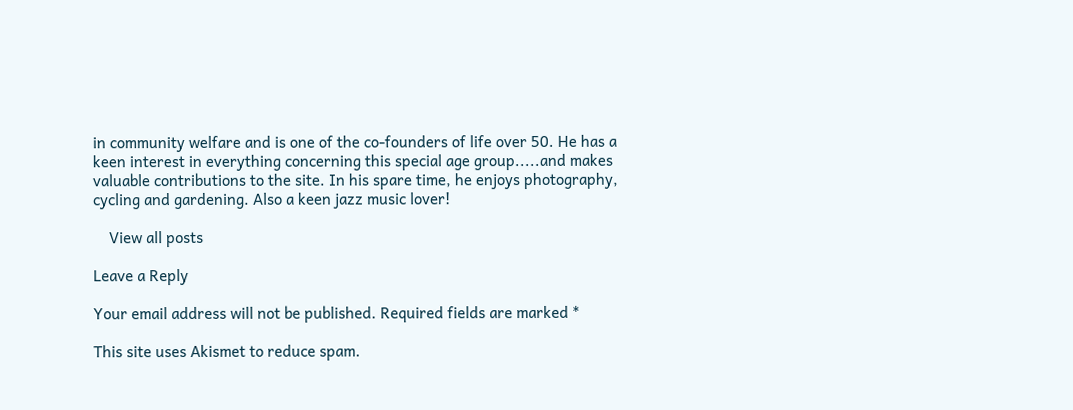in community welfare and is one of the co-founders of life over 50. He has a keen interest in everything concerning this special age group.....and makes valuable contributions to the site. In his spare time, he enjoys photography, cycling and gardening. Also a keen jazz music lover!

    View all posts

Leave a Reply

Your email address will not be published. Required fields are marked *

This site uses Akismet to reduce spam.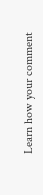Learn how your comment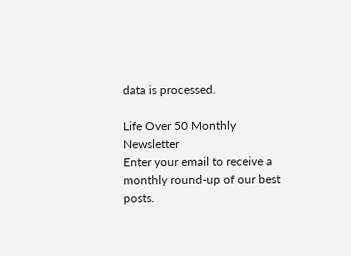data is processed.

Life Over 50 Monthly Newsletter
Enter your email to receive a monthly round-up of our best posts.